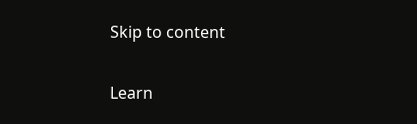Skip to content

Learn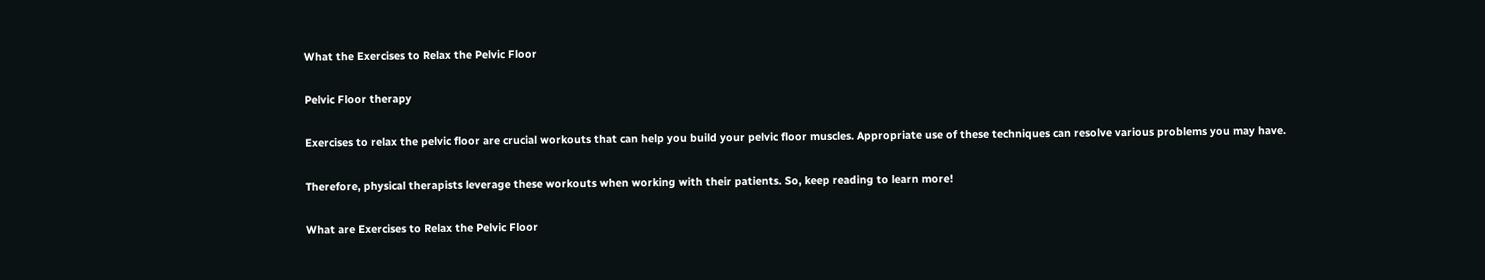What the Exercises to Relax the Pelvic Floor

Pelvic Floor therapy

Exercises to relax the pelvic floor are crucial workouts that can help you build your pelvic floor muscles. Appropriate use of these techniques can resolve various problems you may have.

Therefore, physical therapists leverage these workouts when working with their patients. So, keep reading to learn more!

What are Exercises to Relax the Pelvic Floor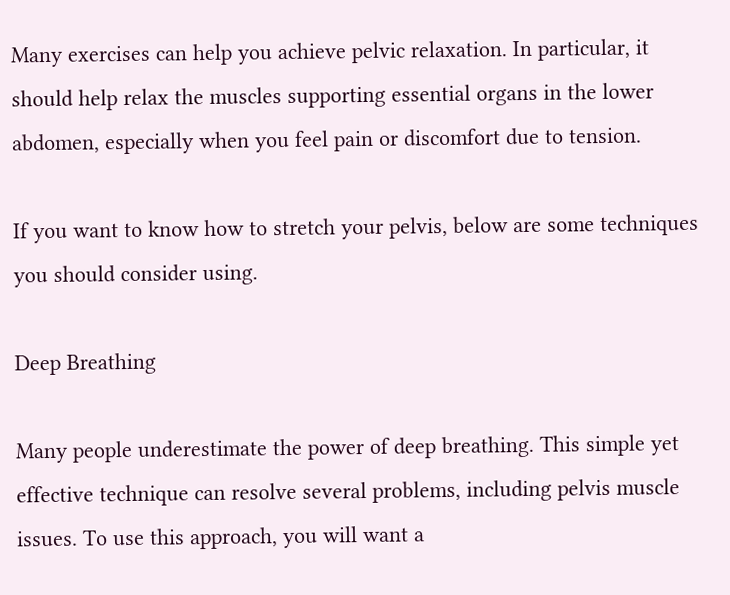Many exercises can help you achieve pelvic relaxation. In particular, it should help relax the muscles supporting essential organs in the lower abdomen, especially when you feel pain or discomfort due to tension.

If you want to know how to stretch your pelvis, below are some techniques you should consider using.

Deep Breathing

Many people underestimate the power of deep breathing. This simple yet effective technique can resolve several problems, including pelvis muscle issues. To use this approach, you will want a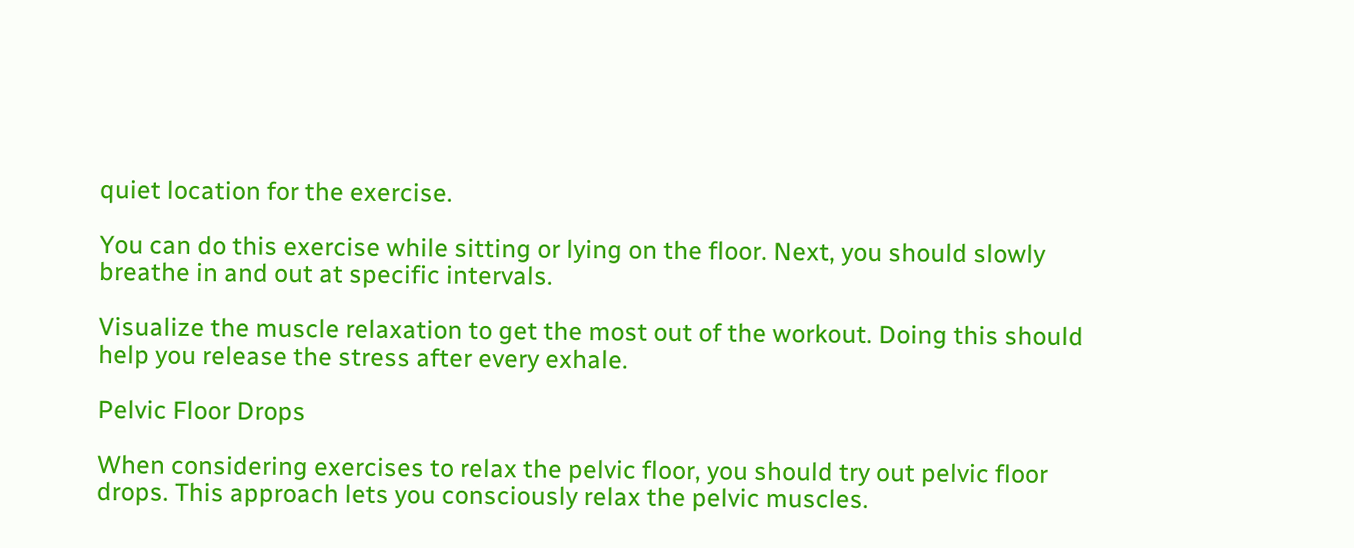quiet location for the exercise.

You can do this exercise while sitting or lying on the floor. Next, you should slowly breathe in and out at specific intervals.

Visualize the muscle relaxation to get the most out of the workout. Doing this should help you release the stress after every exhale.

Pelvic Floor Drops

When considering exercises to relax the pelvic floor, you should try out pelvic floor drops. This approach lets you consciously relax the pelvic muscles.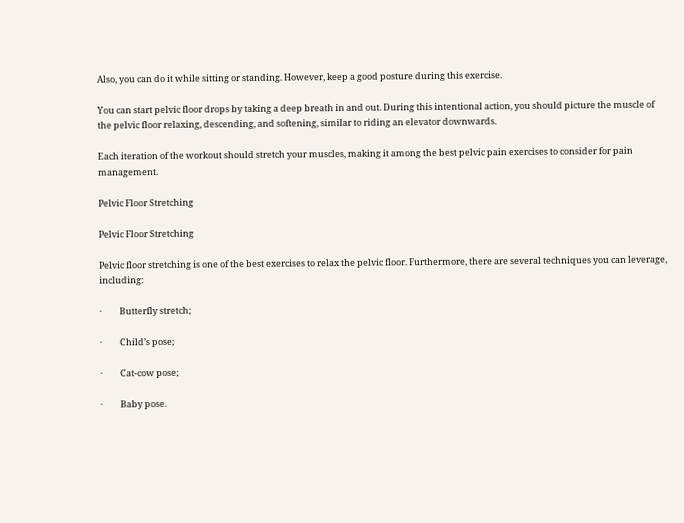Also, you can do it while sitting or standing. However, keep a good posture during this exercise.

You can start pelvic floor drops by taking a deep breath in and out. During this intentional action, you should picture the muscle of the pelvic floor relaxing, descending, and softening, similar to riding an elevator downwards.

Each iteration of the workout should stretch your muscles, making it among the best pelvic pain exercises to consider for pain management.

Pelvic Floor Stretching

Pelvic Floor Stretching

Pelvic floor stretching is one of the best exercises to relax the pelvic floor. Furthermore, there are several techniques you can leverage, including:

·         Butterfly stretch;

·         Child’s pose;

·         Cat-cow pose;

·         Baby pose.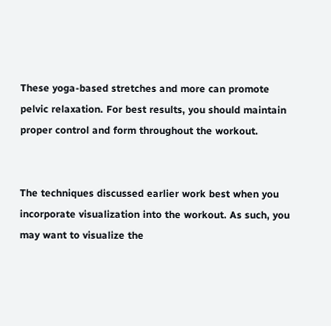These yoga-based stretches and more can promote pelvic relaxation. For best results, you should maintain proper control and form throughout the workout.


The techniques discussed earlier work best when you incorporate visualization into the workout. As such, you may want to visualize the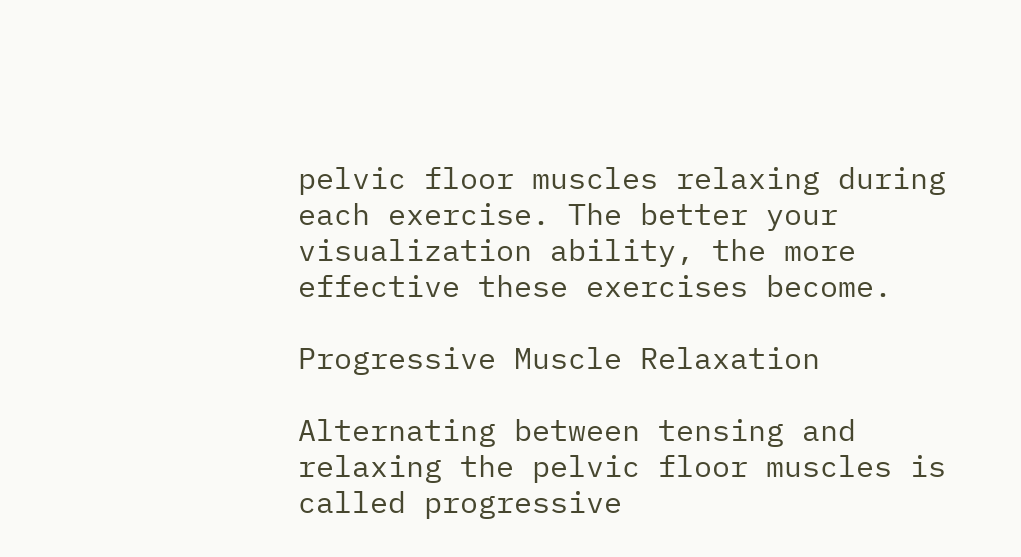pelvic floor muscles relaxing during each exercise. The better your visualization ability, the more effective these exercises become.

Progressive Muscle Relaxation

Alternating between tensing and relaxing the pelvic floor muscles is called progressive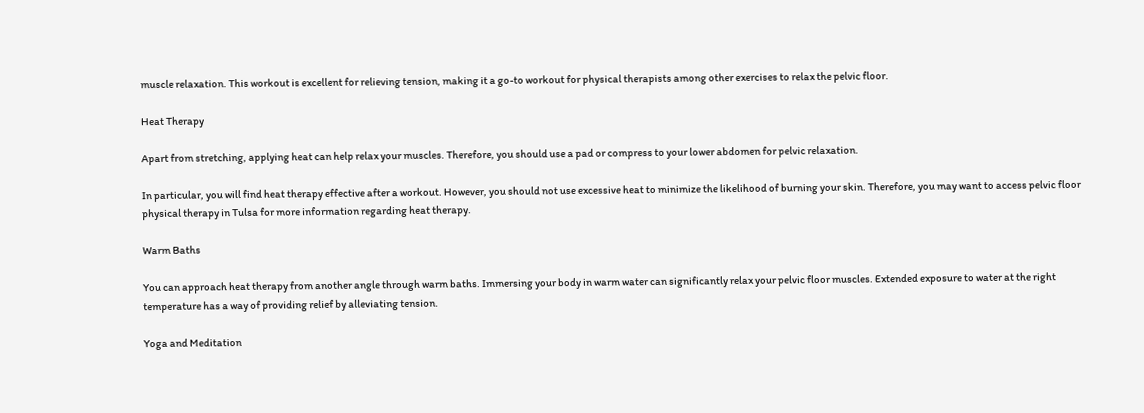muscle relaxation. This workout is excellent for relieving tension, making it a go-to workout for physical therapists among other exercises to relax the pelvic floor.

Heat Therapy

Apart from stretching, applying heat can help relax your muscles. Therefore, you should use a pad or compress to your lower abdomen for pelvic relaxation.

In particular, you will find heat therapy effective after a workout. However, you should not use excessive heat to minimize the likelihood of burning your skin. Therefore, you may want to access pelvic floor physical therapy in Tulsa for more information regarding heat therapy.

Warm Baths

You can approach heat therapy from another angle through warm baths. Immersing your body in warm water can significantly relax your pelvic floor muscles. Extended exposure to water at the right temperature has a way of providing relief by alleviating tension.

Yoga and Meditation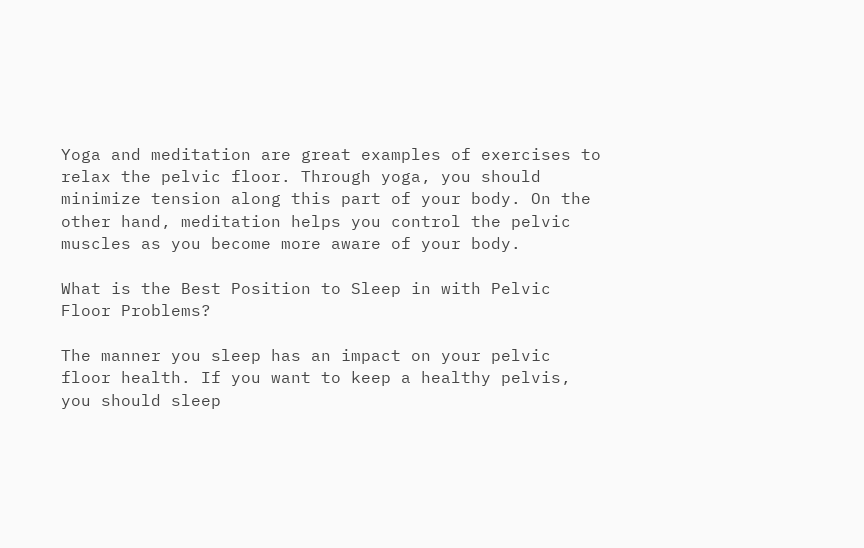Yoga and meditation are great examples of exercises to relax the pelvic floor. Through yoga, you should minimize tension along this part of your body. On the other hand, meditation helps you control the pelvic muscles as you become more aware of your body.

What is the Best Position to Sleep in with Pelvic Floor Problems?

The manner you sleep has an impact on your pelvic floor health. If you want to keep a healthy pelvis, you should sleep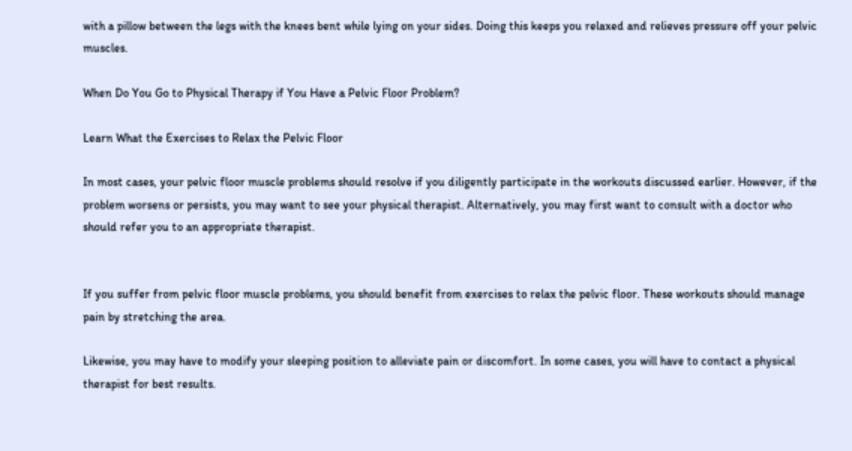with a pillow between the legs with the knees bent while lying on your sides. Doing this keeps you relaxed and relieves pressure off your pelvic muscles.

When Do You Go to Physical Therapy if You Have a Pelvic Floor Problem?

Learn What the Exercises to Relax the Pelvic Floor

In most cases, your pelvic floor muscle problems should resolve if you diligently participate in the workouts discussed earlier. However, if the problem worsens or persists, you may want to see your physical therapist. Alternatively, you may first want to consult with a doctor who should refer you to an appropriate therapist.


If you suffer from pelvic floor muscle problems, you should benefit from exercises to relax the pelvic floor. These workouts should manage pain by stretching the area.

Likewise, you may have to modify your sleeping position to alleviate pain or discomfort. In some cases, you will have to contact a physical therapist for best results.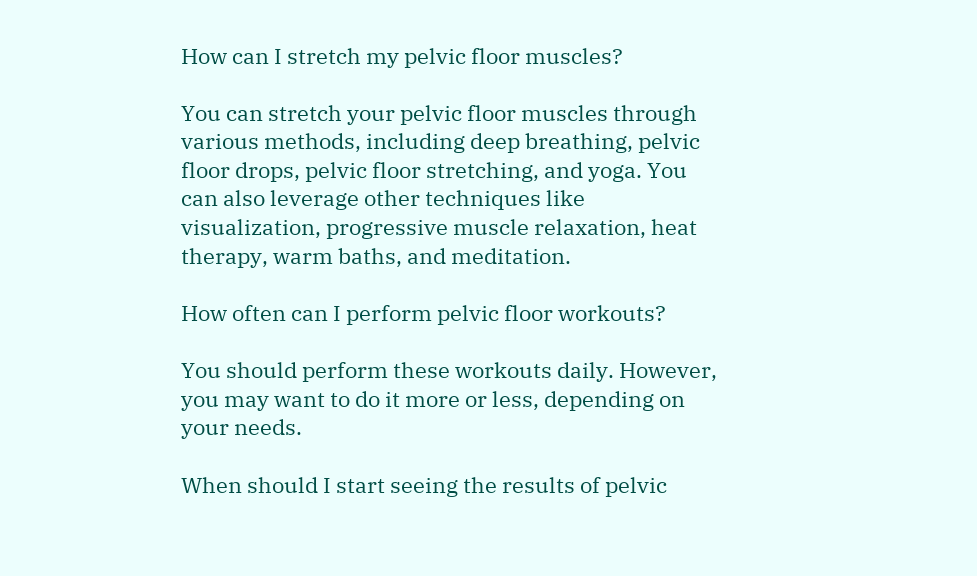How can I stretch my pelvic floor muscles?

You can stretch your pelvic floor muscles through various methods, including deep breathing, pelvic floor drops, pelvic floor stretching, and yoga. You can also leverage other techniques like visualization, progressive muscle relaxation, heat therapy, warm baths, and meditation.

How often can I perform pelvic floor workouts?

You should perform these workouts daily. However, you may want to do it more or less, depending on your needs.

When should I start seeing the results of pelvic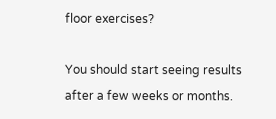floor exercises?

You should start seeing results after a few weeks or months.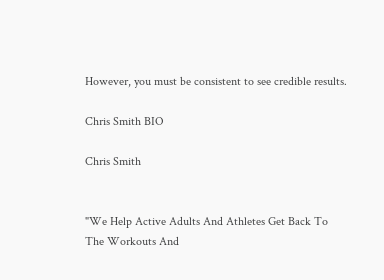However, you must be consistent to see credible results.

Chris Smith BIO

Chris Smith


"We Help Active Adults And Athletes Get Back To The Workouts And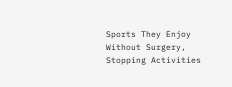Sports They Enjoy Without Surgery, Stopping Activities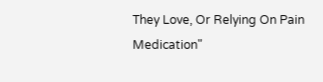They Love, Or Relying On Pain Medication"